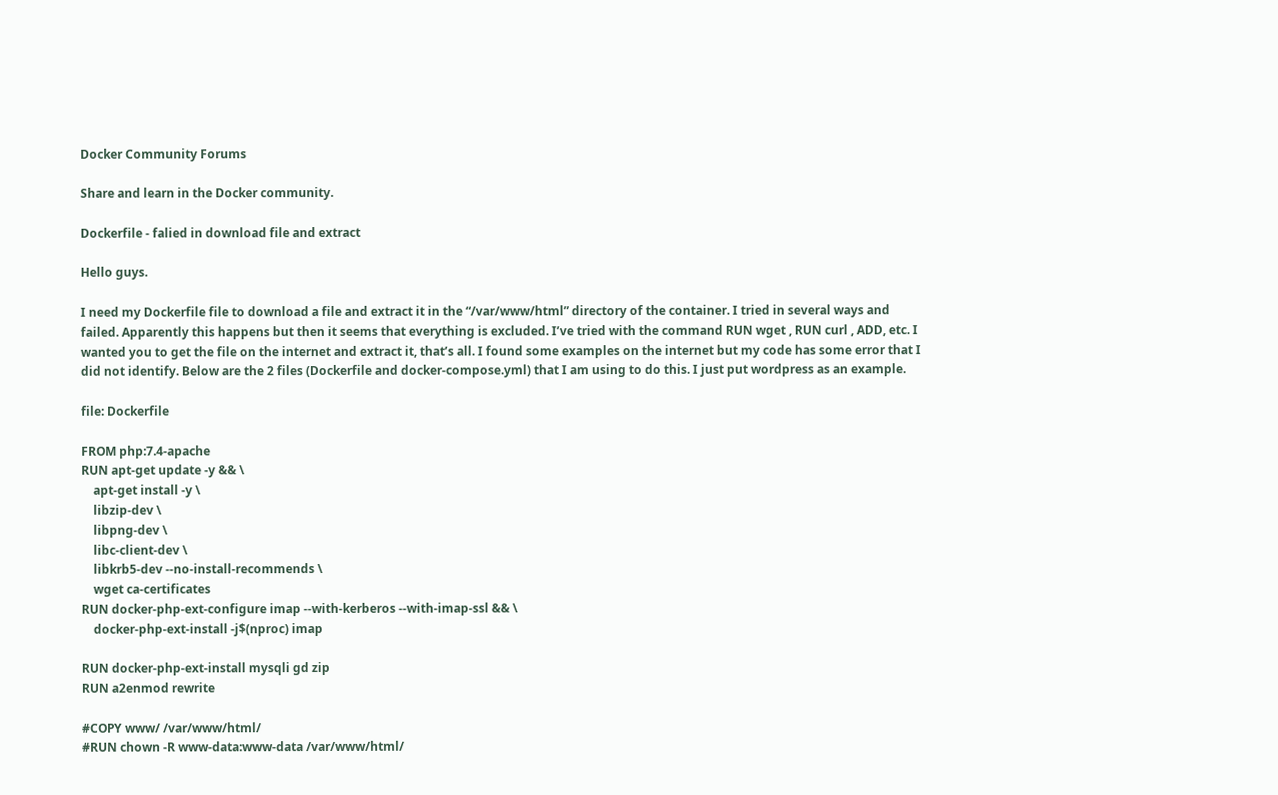Docker Community Forums

Share and learn in the Docker community.

Dockerfile - falied in download file and extract

Hello guys.

I need my Dockerfile file to download a file and extract it in the “/var/www/html” directory of the container. I tried in several ways and failed. Apparently this happens but then it seems that everything is excluded. I’ve tried with the command RUN wget , RUN curl , ADD, etc. I wanted you to get the file on the internet and extract it, that’s all. I found some examples on the internet but my code has some error that I did not identify. Below are the 2 files (Dockerfile and docker-compose.yml) that I am using to do this. I just put wordpress as an example.

file: Dockerfile

FROM php:7.4-apache
RUN apt-get update -y && \
    apt-get install -y \
    libzip-dev \
    libpng-dev \
    libc-client-dev \
    libkrb5-dev --no-install-recommends \
    wget ca-certificates
RUN docker-php-ext-configure imap --with-kerberos --with-imap-ssl && \
    docker-php-ext-install -j$(nproc) imap

RUN docker-php-ext-install mysqli gd zip
RUN a2enmod rewrite

#COPY www/ /var/www/html/
#RUN chown -R www-data:www-data /var/www/html/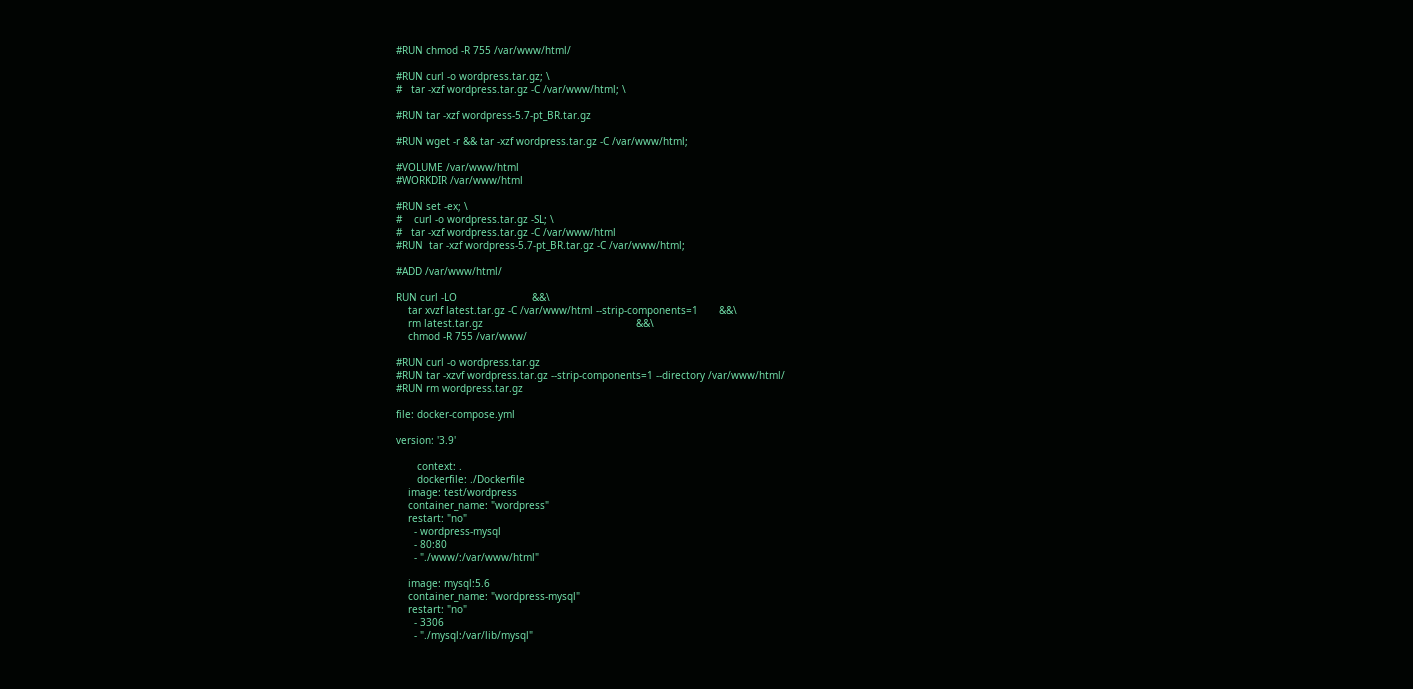#RUN chmod -R 755 /var/www/html/

#RUN curl -o wordpress.tar.gz; \
#   tar -xzf wordpress.tar.gz -C /var/www/html; \

#RUN tar -xzf wordpress-5.7-pt_BR.tar.gz

#RUN wget -r && tar -xzf wordpress.tar.gz -C /var/www/html;

#VOLUME /var/www/html
#WORKDIR /var/www/html

#RUN set -ex; \
#    curl -o wordpress.tar.gz -SL; \
#   tar -xzf wordpress.tar.gz -C /var/www/html
#RUN  tar -xzf wordpress-5.7-pt_BR.tar.gz -C /var/www/html;

#ADD /var/www/html/

RUN curl -LO                         &&\
    tar xvzf latest.tar.gz -C /var/www/html --strip-components=1       &&\
    rm latest.tar.gz                                                   &&\
    chmod -R 755 /var/www/

#RUN curl -o wordpress.tar.gz
#RUN tar -xzvf wordpress.tar.gz --strip-components=1 --directory /var/www/html/
#RUN rm wordpress.tar.gz

file: docker-compose.yml

version: '3.9'

       context: .
       dockerfile: ./Dockerfile
    image: test/wordpress
    container_name: "wordpress"
    restart: "no"
      - wordpress-mysql
      - 80:80
      - "./www/:/var/www/html"

    image: mysql:5.6
    container_name: "wordpress-mysql"
    restart: "no"
      - 3306
      - "./mysql:/var/lib/mysql"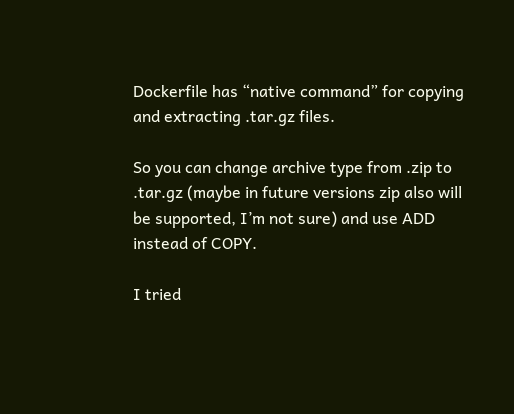Dockerfile has “native command” for copying and extracting .tar.gz files.

So you can change archive type from .zip to .tar.gz (maybe in future versions zip also will be supported, I’m not sure) and use ADD instead of COPY.

I tried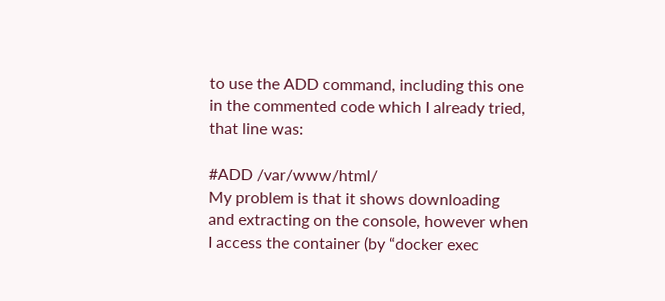to use the ADD command, including this one in the commented code which I already tried, that line was:

#ADD /var/www/html/
My problem is that it shows downloading and extracting on the console, however when I access the container (by “docker exec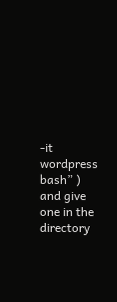-it wordpress bash” ) and give one in the directory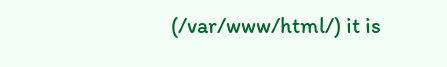(/var/www/html/) it is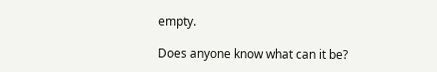empty.

Does anyone know what can it be?